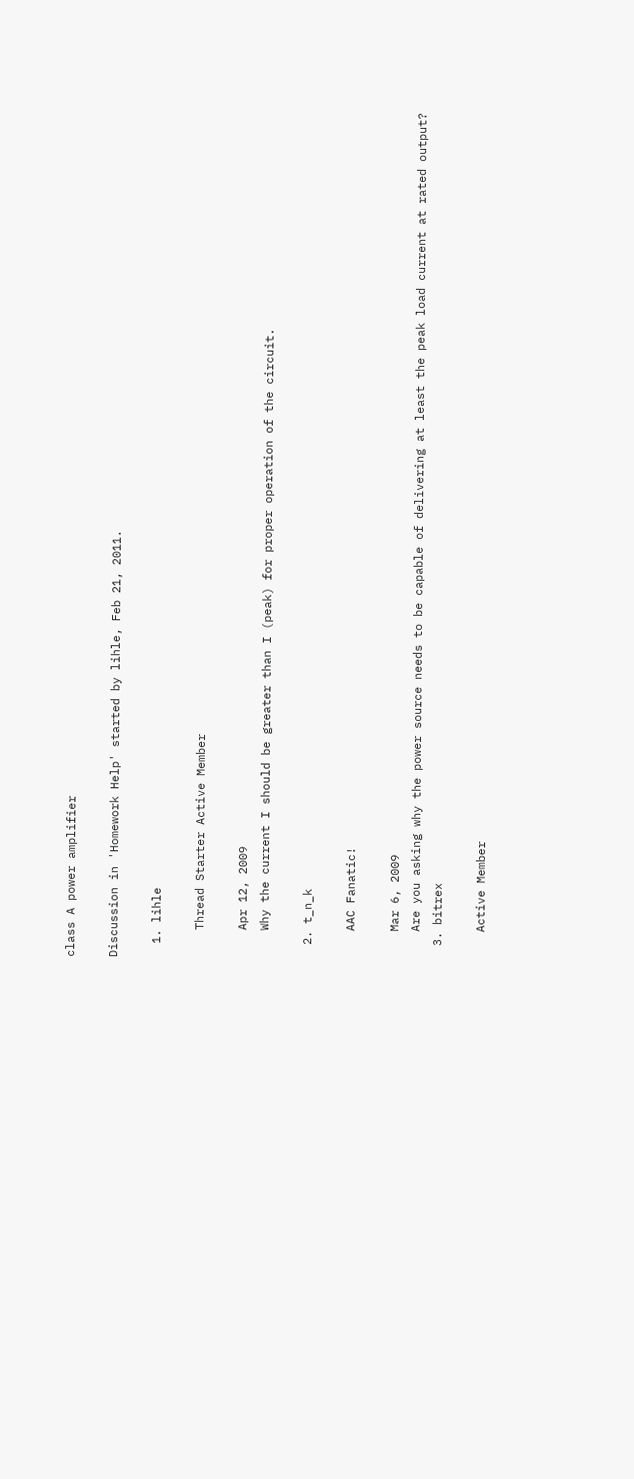class A power amplifier

Discussion in 'Homework Help' started by lihle, Feb 21, 2011.

  1. lihle

    Thread Starter Active Member

    Apr 12, 2009
    Why the current I should be greater than I (peak) for proper operation of the circuit.

  2. t_n_k

    AAC Fanatic!

    Mar 6, 2009
    Are you asking why the power source needs to be capable of delivering at least the peak load current at rated output?
  3. bitrex

    Active Member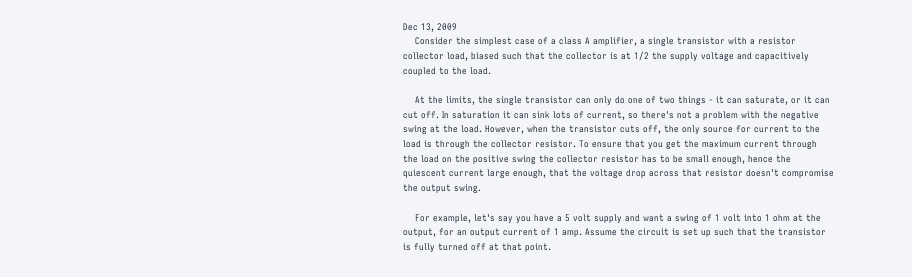Dec 13, 2009
    Consider the simplest case of a class A amplifier, a single transistor with a resistor collector load, biased such that the collector is at 1/2 the supply voltage and capacitively coupled to the load.

    At the limits, the single transistor can only do one of two things - it can saturate, or it can cut off. In saturation it can sink lots of current, so there's not a problem with the negative swing at the load. However, when the transistor cuts off, the only source for current to the load is through the collector resistor. To ensure that you get the maximum current through the load on the positive swing the collector resistor has to be small enough, hence the quiescent current large enough, that the voltage drop across that resistor doesn't compromise the output swing.

    For example, let's say you have a 5 volt supply and want a swing of 1 volt into 1 ohm at the output, for an output current of 1 amp. Assume the circuit is set up such that the transistor is fully turned off at that point.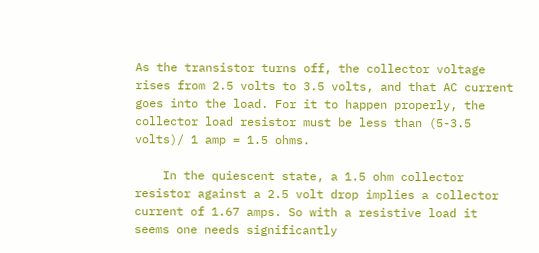As the transistor turns off, the collector voltage rises from 2.5 volts to 3.5 volts, and that AC current goes into the load. For it to happen properly, the collector load resistor must be less than (5-3.5 volts)/ 1 amp = 1.5 ohms.

    In the quiescent state, a 1.5 ohm collector resistor against a 2.5 volt drop implies a collector current of 1.67 amps. So with a resistive load it seems one needs significantly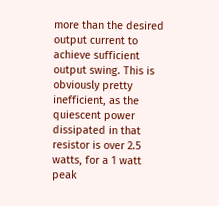more than the desired output current to achieve sufficient output swing. This is obviously pretty inefficient, as the quiescent power dissipated in that resistor is over 2.5 watts, for a 1 watt peak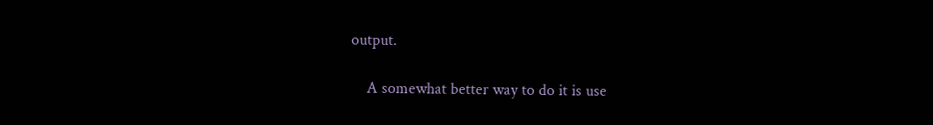output.

    A somewhat better way to do it is use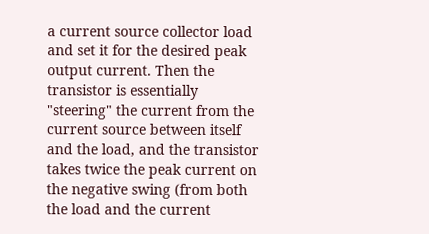a current source collector load and set it for the desired peak output current. Then the transistor is essentially "steering" the current from the current source between itself and the load, and the transistor takes twice the peak current on the negative swing (from both the load and the current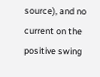source), and no current on the positive swing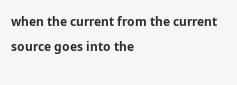when the current from the current source goes into the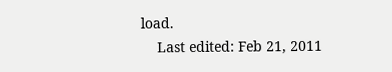load.
    Last edited: Feb 21, 2011